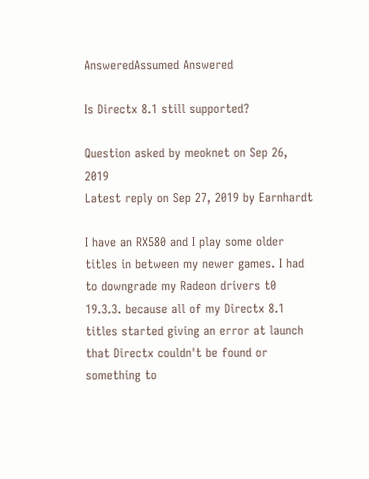AnsweredAssumed Answered

Is Directx 8.1 still supported?

Question asked by meoknet on Sep 26, 2019
Latest reply on Sep 27, 2019 by Earnhardt

I have an RX580 and I play some older titles in between my newer games. I had to downgrade my Radeon drivers t0 19.3.3. because all of my Directx 8.1 titles started giving an error at launch that Directx couldn't be found or something to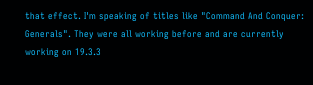that effect. I'm speaking of titles like "Command And Conquer: Generals". They were all working before and are currently working on 19.3.3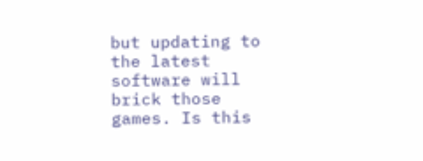but updating to the latest software will brick those games. Is this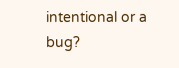intentional or a bug?